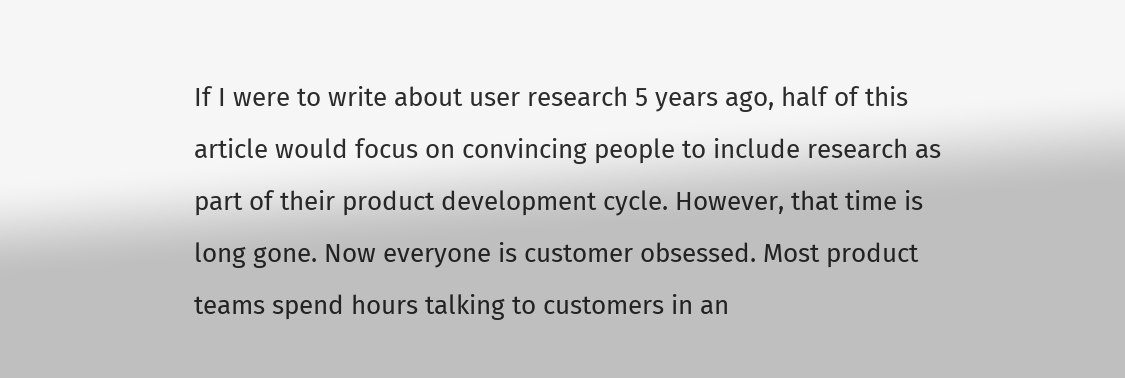If I were to write about user research 5 years ago, half of this article would focus on convincing people to include research as part of their product development cycle. However, that time is long gone. Now everyone is customer obsessed. Most product teams spend hours talking to customers in an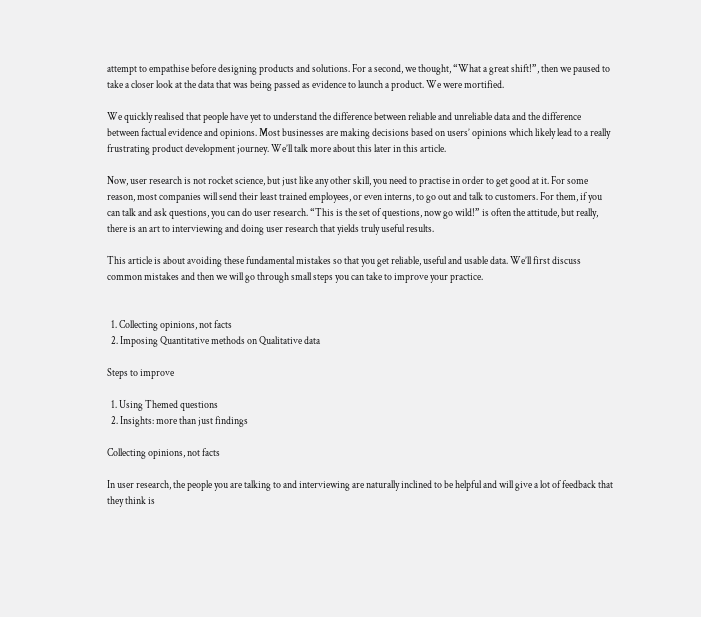attempt to empathise before designing products and solutions. For a second, we thought, “What a great shift!”, then we paused to take a closer look at the data that was being passed as evidence to launch a product. We were mortified.

We quickly realised that people have yet to understand the difference between reliable and unreliable data and the difference between factual evidence and opinions. Most businesses are making decisions based on users’ opinions which likely lead to a really frustrating product development journey. We’ll talk more about this later in this article.

Now, user research is not rocket science, but just like any other skill, you need to practise in order to get good at it. For some reason, most companies will send their least trained employees, or even interns, to go out and talk to customers. For them, if you can talk and ask questions, you can do user research. “This is the set of questions, now go wild!” is often the attitude, but really, there is an art to interviewing and doing user research that yields truly useful results.

This article is about avoiding these fundamental mistakes so that you get reliable, useful and usable data. We’ll first discuss common mistakes and then we will go through small steps you can take to improve your practice.


  1. Collecting opinions, not facts
  2. Imposing Quantitative methods on Qualitative data

Steps to improve

  1. Using Themed questions
  2. Insights: more than just findings

Collecting opinions, not facts

In user research, the people you are talking to and interviewing are naturally inclined to be helpful and will give a lot of feedback that they think is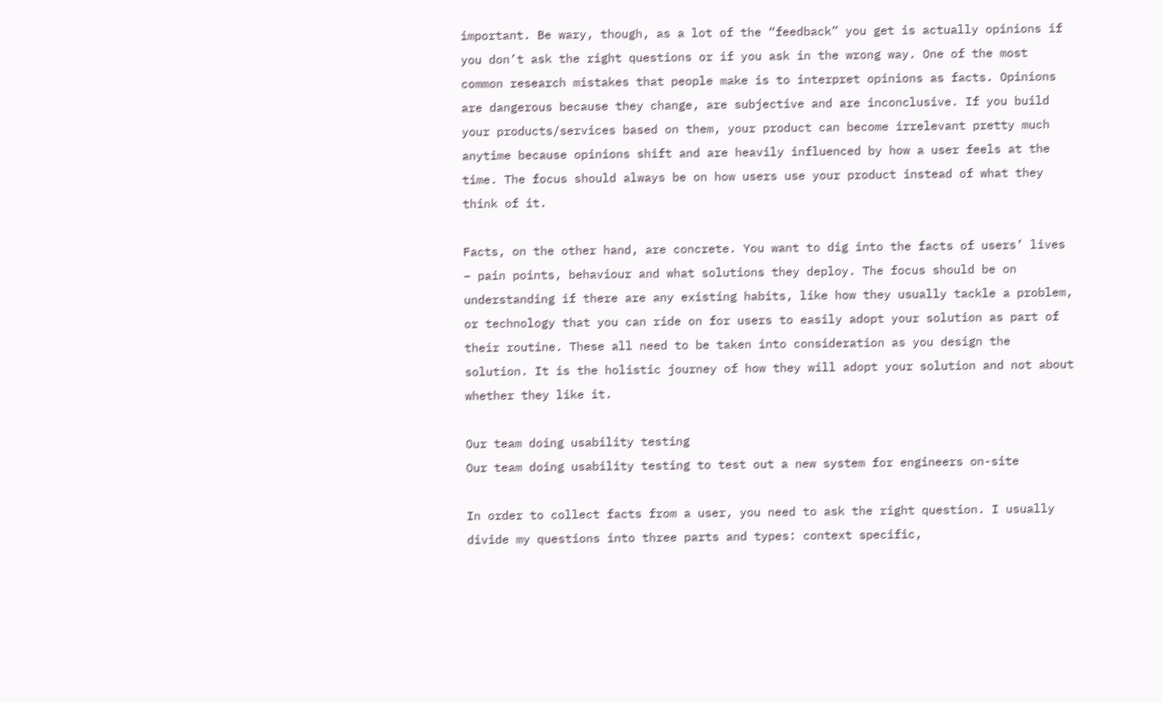important. Be wary, though, as a lot of the “feedback” you get is actually opinions if you don’t ask the right questions or if you ask in the wrong way. One of the most common research mistakes that people make is to interpret opinions as facts. Opinions are dangerous because they change, are subjective and are inconclusive. If you build your products/services based on them, your product can become irrelevant pretty much anytime because opinions shift and are heavily influenced by how a user feels at the time. The focus should always be on how users use your product instead of what they think of it.

Facts, on the other hand, are concrete. You want to dig into the facts of users’ lives – pain points, behaviour and what solutions they deploy. The focus should be on understanding if there are any existing habits, like how they usually tackle a problem, or technology that you can ride on for users to easily adopt your solution as part of their routine. These all need to be taken into consideration as you design the solution. It is the holistic journey of how they will adopt your solution and not about whether they like it.

Our team doing usability testing
Our team doing usability testing to test out a new system for engineers on-site

In order to collect facts from a user, you need to ask the right question. I usually divide my questions into three parts and types: context specific,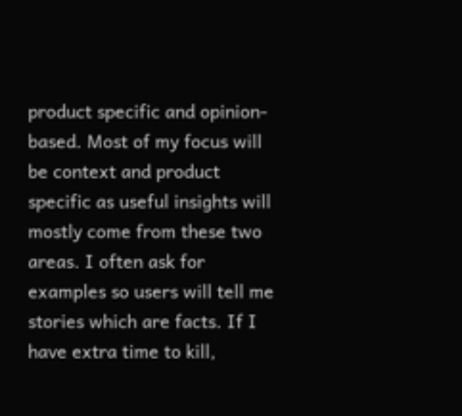product specific and opinion-based. Most of my focus will be context and product specific as useful insights will mostly come from these two areas. I often ask for examples so users will tell me stories which are facts. If I have extra time to kill,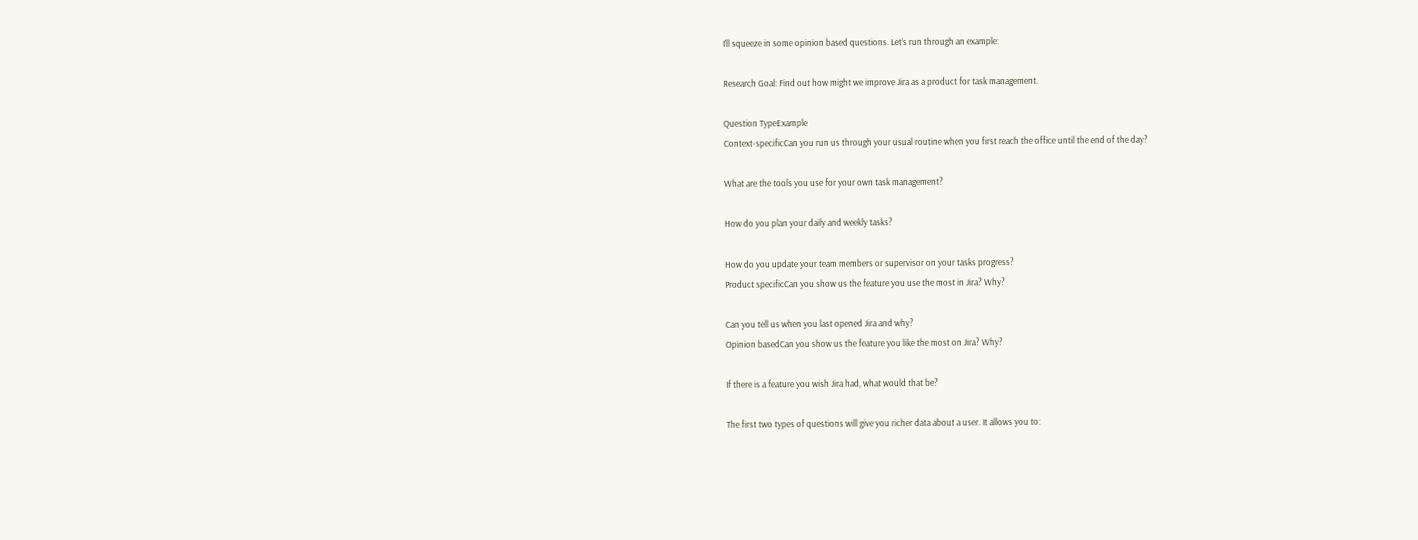I’ll squeeze in some opinion based questions. Let’s run through an example:

Research Goal: Find out how might we improve Jira as a product for task management.

Question TypeExample
Context-specificCan you run us through your usual routine when you first reach the office until the end of the day?

What are the tools you use for your own task management?

How do you plan your daily and weekly tasks?

How do you update your team members or supervisor on your tasks progress?
Product specificCan you show us the feature you use the most in Jira? Why?

Can you tell us when you last opened Jira and why?
Opinion basedCan you show us the feature you like the most on Jira? Why?

If there is a feature you wish Jira had, what would that be?

The first two types of questions will give you richer data about a user. It allows you to: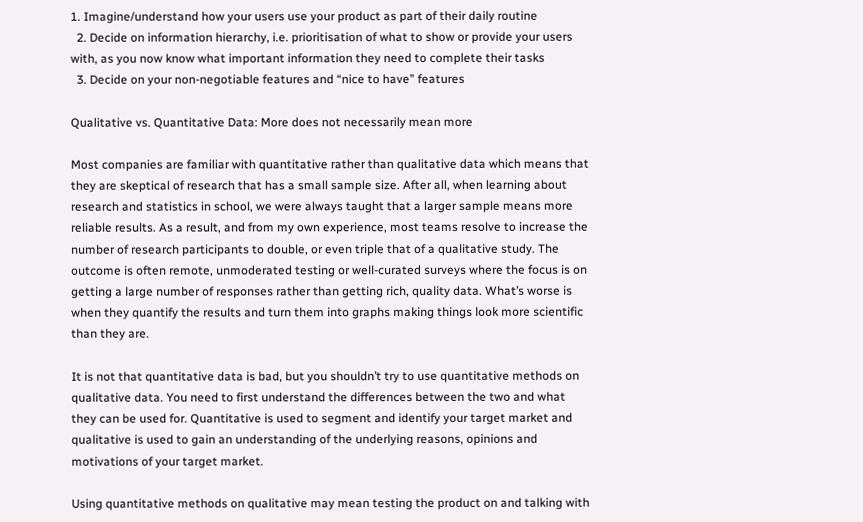1. Imagine/understand how your users use your product as part of their daily routine
  2. Decide on information hierarchy, i.e. prioritisation of what to show or provide your users with, as you now know what important information they need to complete their tasks
  3. Decide on your non-negotiable features and “nice to have” features

Qualitative vs. Quantitative Data: More does not necessarily mean more

Most companies are familiar with quantitative rather than qualitative data which means that they are skeptical of research that has a small sample size. After all, when learning about research and statistics in school, we were always taught that a larger sample means more reliable results. As a result, and from my own experience, most teams resolve to increase the number of research participants to double, or even triple that of a qualitative study. The outcome is often remote, unmoderated testing or well-curated surveys where the focus is on getting a large number of responses rather than getting rich, quality data. What’s worse is when they quantify the results and turn them into graphs making things look more scientific than they are.

It is not that quantitative data is bad, but you shouldn’t try to use quantitative methods on qualitative data. You need to first understand the differences between the two and what they can be used for. Quantitative is used to segment and identify your target market and qualitative is used to gain an understanding of the underlying reasons, opinions and motivations of your target market.

Using quantitative methods on qualitative may mean testing the product on and talking with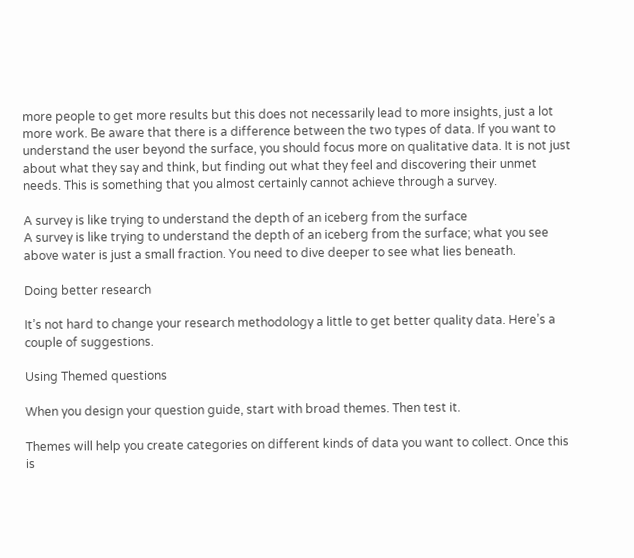more people to get more results but this does not necessarily lead to more insights, just a lot more work. Be aware that there is a difference between the two types of data. If you want to understand the user beyond the surface, you should focus more on qualitative data. It is not just about what they say and think, but finding out what they feel and discovering their unmet needs. This is something that you almost certainly cannot achieve through a survey.

A survey is like trying to understand the depth of an iceberg from the surface
A survey is like trying to understand the depth of an iceberg from the surface; what you see above water is just a small fraction. You need to dive deeper to see what lies beneath.

Doing better research

It’s not hard to change your research methodology a little to get better quality data. Here’s a couple of suggestions.

Using Themed questions

When you design your question guide, start with broad themes. Then test it.

Themes will help you create categories on different kinds of data you want to collect. Once this is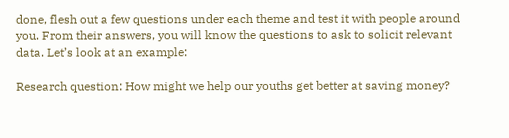done, flesh out a few questions under each theme and test it with people around you. From their answers, you will know the questions to ask to solicit relevant data. Let’s look at an example:

Research question: How might we help our youths get better at saving money?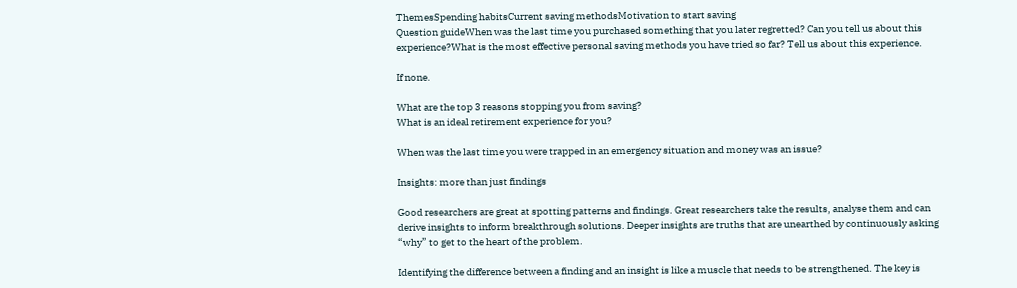ThemesSpending habitsCurrent saving methodsMotivation to start saving
Question guideWhen was the last time you purchased something that you later regretted? Can you tell us about this experience?What is the most effective personal saving methods you have tried so far? Tell us about this experience.

If none.

What are the top 3 reasons stopping you from saving?
What is an ideal retirement experience for you?

When was the last time you were trapped in an emergency situation and money was an issue?

Insights: more than just findings

Good researchers are great at spotting patterns and findings. Great researchers take the results, analyse them and can derive insights to inform breakthrough solutions. Deeper insights are truths that are unearthed by continuously asking “why” to get to the heart of the problem.

Identifying the difference between a finding and an insight is like a muscle that needs to be strengthened. The key is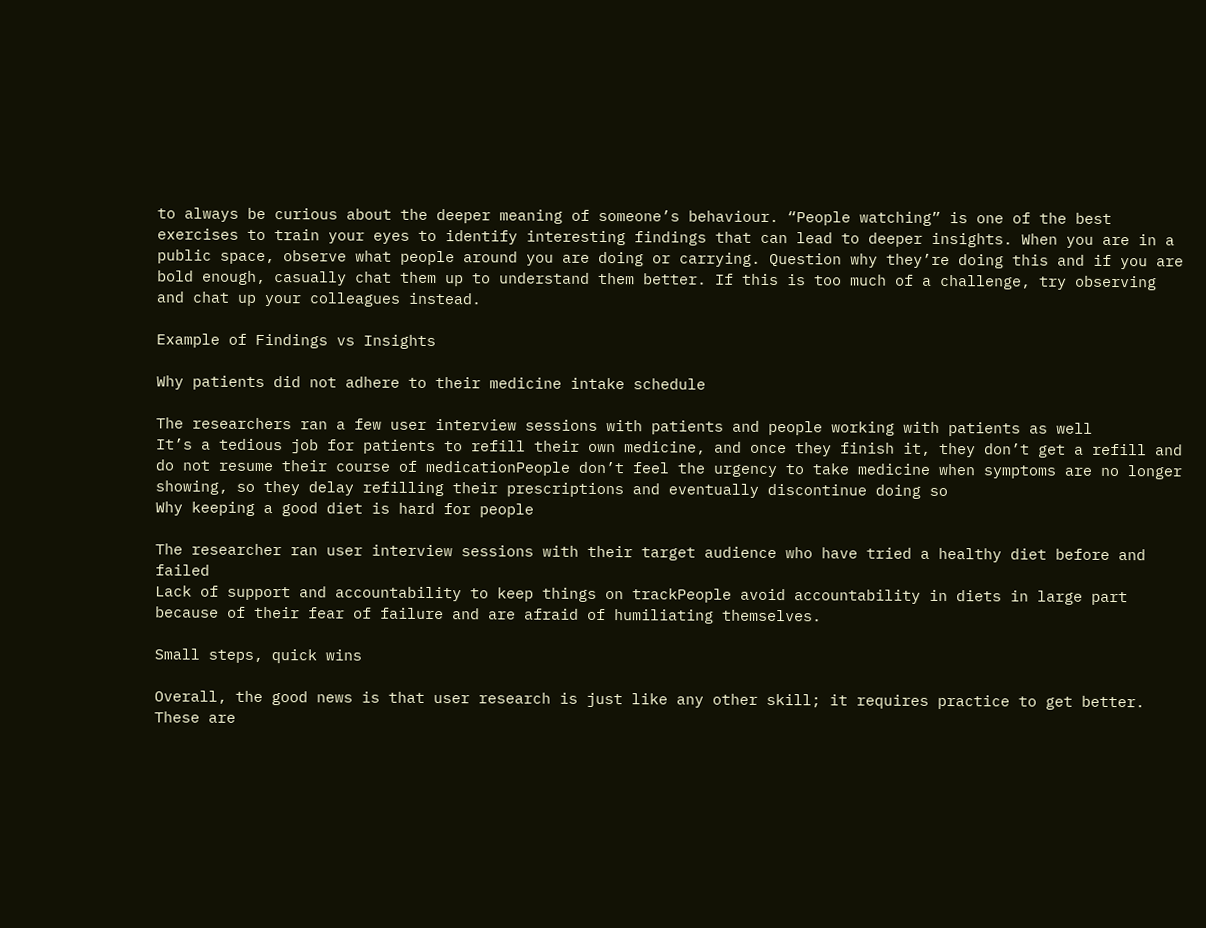to always be curious about the deeper meaning of someone’s behaviour. “People watching” is one of the best exercises to train your eyes to identify interesting findings that can lead to deeper insights. When you are in a public space, observe what people around you are doing or carrying. Question why they’re doing this and if you are bold enough, casually chat them up to understand them better. If this is too much of a challenge, try observing and chat up your colleagues instead.

Example of Findings vs Insights

Why patients did not adhere to their medicine intake schedule

The researchers ran a few user interview sessions with patients and people working with patients as well
It’s a tedious job for patients to refill their own medicine, and once they finish it, they don’t get a refill and do not resume their course of medicationPeople don’t feel the urgency to take medicine when symptoms are no longer showing, so they delay refilling their prescriptions and eventually discontinue doing so
Why keeping a good diet is hard for people

The researcher ran user interview sessions with their target audience who have tried a healthy diet before and failed
Lack of support and accountability to keep things on trackPeople avoid accountability in diets in large part because of their fear of failure and are afraid of humiliating themselves.

Small steps, quick wins

Overall, the good news is that user research is just like any other skill; it requires practice to get better. These are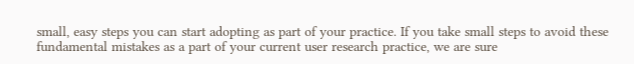small, easy steps you can start adopting as part of your practice. If you take small steps to avoid these fundamental mistakes as a part of your current user research practice, we are sure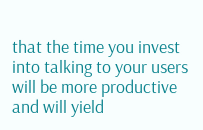that the time you invest into talking to your users will be more productive and will yield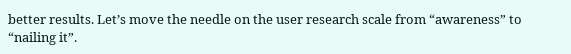better results. Let’s move the needle on the user research scale from “awareness” to “nailing it”.